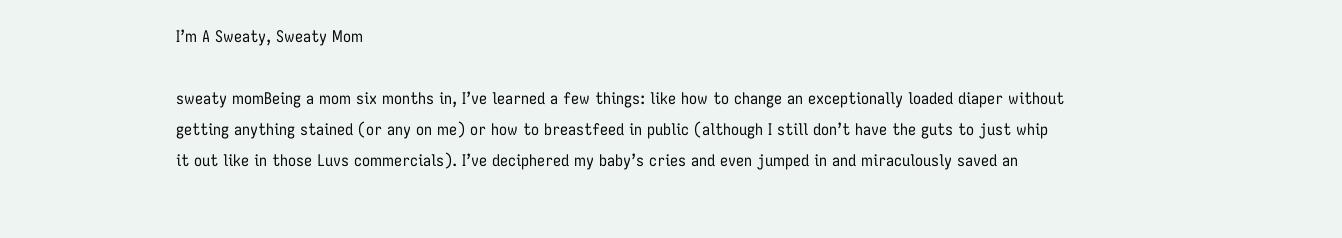I’m A Sweaty, Sweaty Mom

sweaty momBeing a mom six months in, I’ve learned a few things: like how to change an exceptionally loaded diaper without getting anything stained (or any on me) or how to breastfeed in public (although I still don’t have the guts to just whip it out like in those Luvs commercials). I’ve deciphered my baby’s cries and even jumped in and miraculously saved an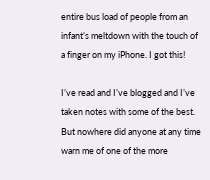entire bus load of people from an infant’s meltdown with the touch of a finger on my iPhone. I got this!

I’ve read and I’ve blogged and I’ve taken notes with some of the best. But nowhere did anyone at any time warn me of one of the more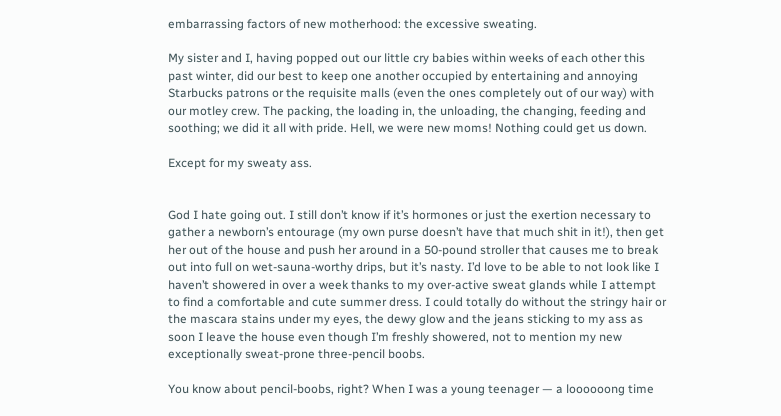embarrassing factors of new motherhood: the excessive sweating.

My sister and I, having popped out our little cry babies within weeks of each other this past winter, did our best to keep one another occupied by entertaining and annoying Starbucks patrons or the requisite malls (even the ones completely out of our way) with our motley crew. The packing, the loading in, the unloading, the changing, feeding and soothing; we did it all with pride. Hell, we were new moms! Nothing could get us down.

Except for my sweaty ass.


God I hate going out. I still don’t know if it’s hormones or just the exertion necessary to gather a newborn’s entourage (my own purse doesn’t have that much shit in it!), then get her out of the house and push her around in a 50-pound stroller that causes me to break out into full on wet-sauna-worthy drips, but it’s nasty. I’d love to be able to not look like I haven’t showered in over a week thanks to my over-active sweat glands while I attempt to find a comfortable and cute summer dress. I could totally do without the stringy hair or the mascara stains under my eyes, the dewy glow and the jeans sticking to my ass as soon I leave the house even though I’m freshly showered, not to mention my new exceptionally sweat-prone three-pencil boobs.

You know about pencil-boobs, right? When I was a young teenager — a loooooong time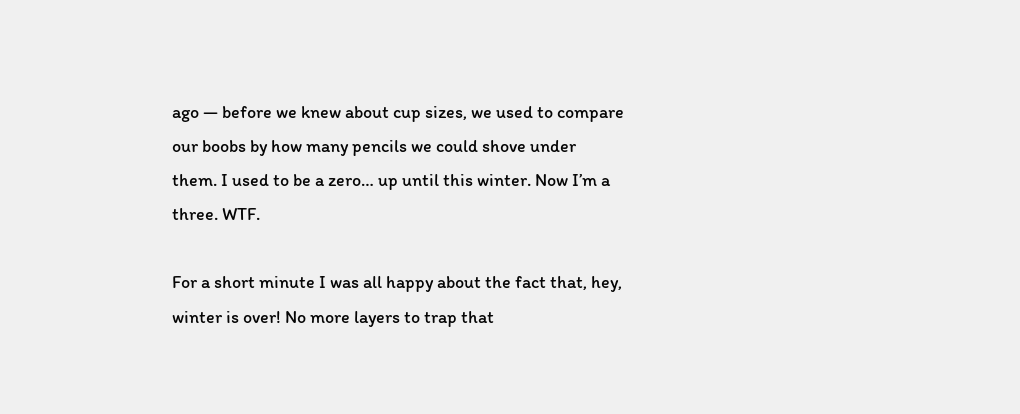ago — before we knew about cup sizes, we used to compare our boobs by how many pencils we could shove under them. I used to be a zero… up until this winter. Now I’m a three. WTF.

For a short minute I was all happy about the fact that, hey, winter is over! No more layers to trap that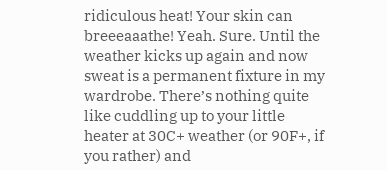ridiculous heat! Your skin can breeeaaathe! Yeah. Sure. Until the weather kicks up again and now sweat is a permanent fixture in my wardrobe. There’s nothing quite like cuddling up to your little heater at 30C+ weather (or 90F+, if you rather) and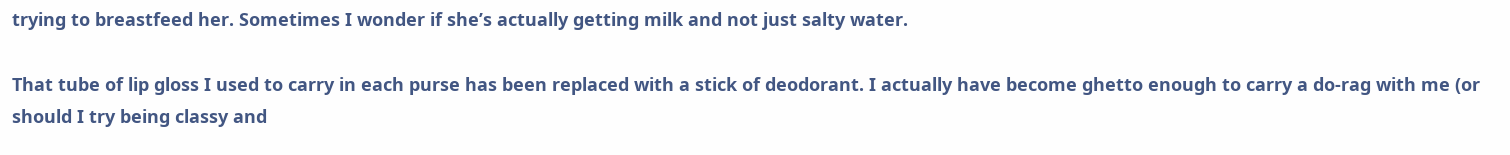trying to breastfeed her. Sometimes I wonder if she’s actually getting milk and not just salty water.

That tube of lip gloss I used to carry in each purse has been replaced with a stick of deodorant. I actually have become ghetto enough to carry a do-rag with me (or should I try being classy and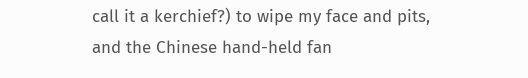call it a kerchief?) to wipe my face and pits, and the Chinese hand-held fan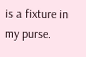is a fixture in my purse.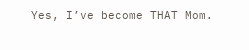Yes, I’ve become THAT Mom.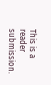This is a reader submission.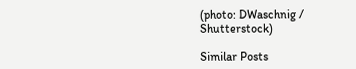(photo: DWaschnig / Shutterstock)

Similar Posts